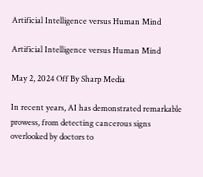Artificial Intelligence versus Human Mind

Artificial Intelligence versus Human Mind

May 2, 2024 Off By Sharp Media

In recent years, AI has demonstrated remarkable prowess, from detecting cancerous signs overlooked by doctors to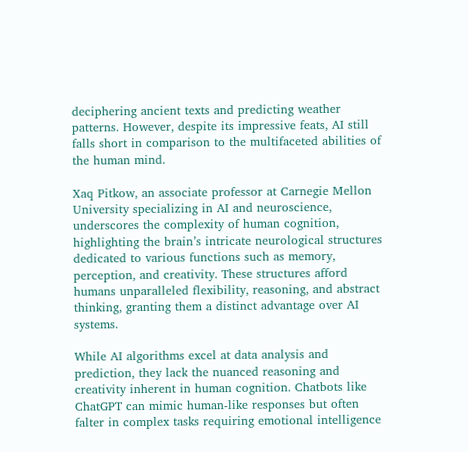deciphering ancient texts and predicting weather patterns. However, despite its impressive feats, AI still falls short in comparison to the multifaceted abilities of the human mind.

Xaq Pitkow, an associate professor at Carnegie Mellon University specializing in AI and neuroscience, underscores the complexity of human cognition, highlighting the brain’s intricate neurological structures dedicated to various functions such as memory, perception, and creativity. These structures afford humans unparalleled flexibility, reasoning, and abstract thinking, granting them a distinct advantage over AI systems.

While AI algorithms excel at data analysis and prediction, they lack the nuanced reasoning and creativity inherent in human cognition. Chatbots like ChatGPT can mimic human-like responses but often falter in complex tasks requiring emotional intelligence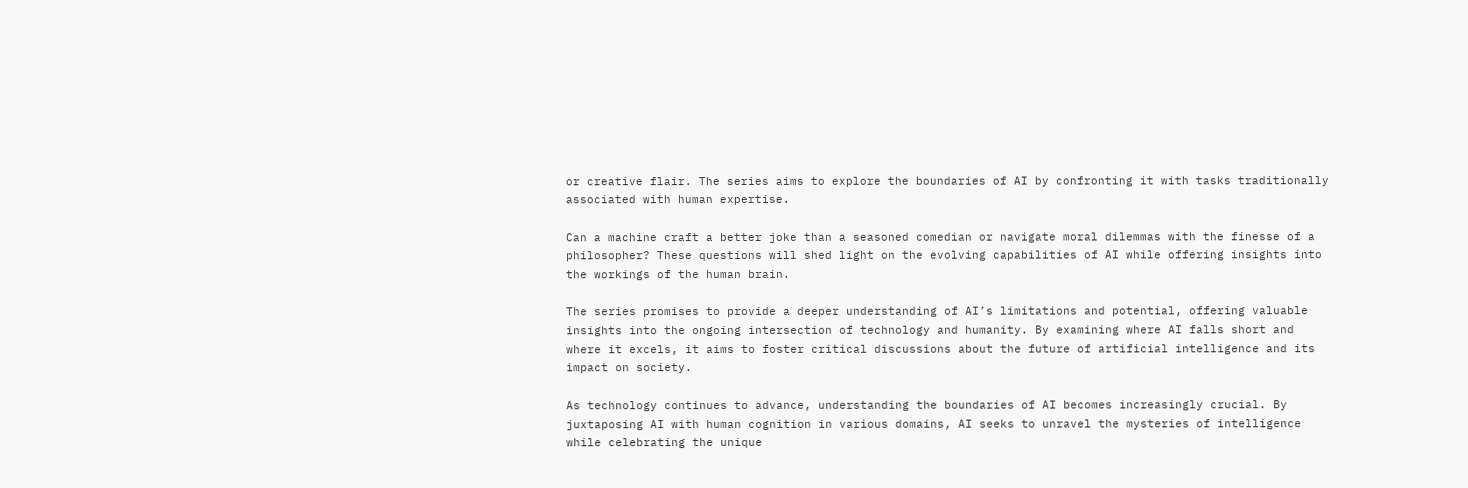or creative flair. The series aims to explore the boundaries of AI by confronting it with tasks traditionally associated with human expertise.

Can a machine craft a better joke than a seasoned comedian or navigate moral dilemmas with the finesse of a philosopher? These questions will shed light on the evolving capabilities of AI while offering insights into the workings of the human brain.

The series promises to provide a deeper understanding of AI’s limitations and potential, offering valuable insights into the ongoing intersection of technology and humanity. By examining where AI falls short and where it excels, it aims to foster critical discussions about the future of artificial intelligence and its impact on society.

As technology continues to advance, understanding the boundaries of AI becomes increasingly crucial. By juxtaposing AI with human cognition in various domains, AI seeks to unravel the mysteries of intelligence while celebrating the unique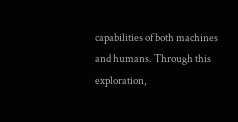capabilities of both machines and humans. Through this exploration,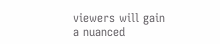viewers will gain a nuanced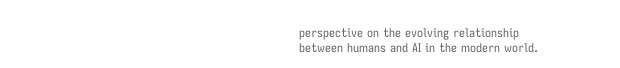perspective on the evolving relationship between humans and AI in the modern world.